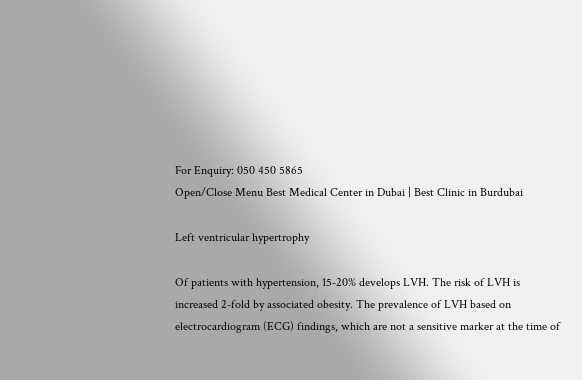For Enquiry: 050 450 5865
Open/Close Menu Best Medical Center in Dubai | Best Clinic in Burdubai

Left ventricular hypertrophy

Of patients with hypertension, 15-20% develops LVH. The risk of LVH is increased 2-fold by associated obesity. The prevalence of LVH based on electrocardiogram (ECG) findings, which are not a sensitive marker at the time of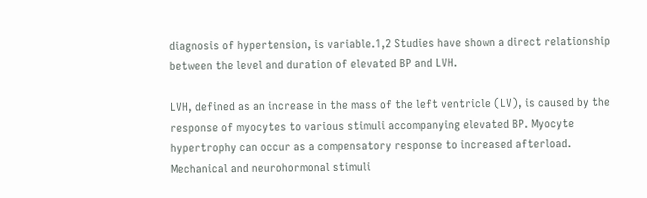diagnosis of hypertension, is variable.1,2 Studies have shown a direct relationship between the level and duration of elevated BP and LVH.

LVH, defined as an increase in the mass of the left ventricle (LV), is caused by the response of myocytes to various stimuli accompanying elevated BP. Myocyte hypertrophy can occur as a compensatory response to increased afterload. Mechanical and neurohormonal stimuli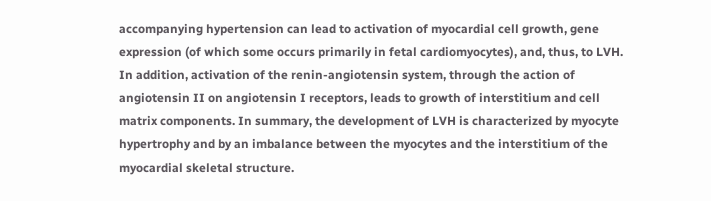accompanying hypertension can lead to activation of myocardial cell growth, gene expression (of which some occurs primarily in fetal cardiomyocytes), and, thus, to LVH. In addition, activation of the renin-angiotensin system, through the action of angiotensin II on angiotensin I receptors, leads to growth of interstitium and cell matrix components. In summary, the development of LVH is characterized by myocyte hypertrophy and by an imbalance between the myocytes and the interstitium of the myocardial skeletal structure.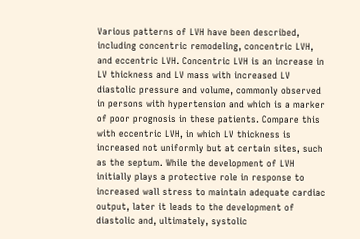Various patterns of LVH have been described, including concentric remodeling, concentric LVH, and eccentric LVH. Concentric LVH is an increase in LV thickness and LV mass with increased LV diastolic pressure and volume, commonly observed in persons with hypertension and which is a marker of poor prognosis in these patients. Compare this with eccentric LVH, in which LV thickness is increased not uniformly but at certain sites, such as the septum. While the development of LVH initially plays a protective role in response to increased wall stress to maintain adequate cardiac output, later it leads to the development of diastolic and, ultimately, systolic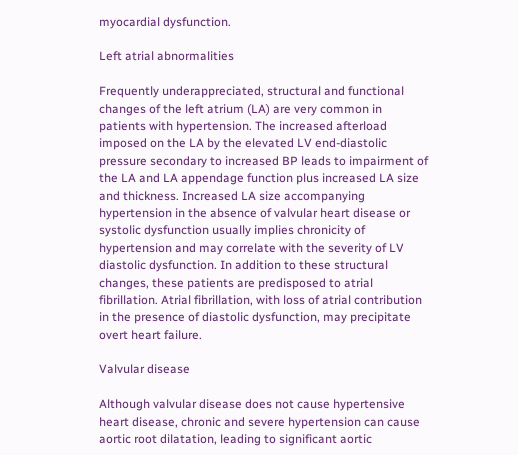myocardial dysfunction.

Left atrial abnormalities

Frequently underappreciated, structural and functional changes of the left atrium (LA) are very common in patients with hypertension. The increased afterload imposed on the LA by the elevated LV end-diastolic pressure secondary to increased BP leads to impairment of the LA and LA appendage function plus increased LA size and thickness. Increased LA size accompanying hypertension in the absence of valvular heart disease or systolic dysfunction usually implies chronicity of hypertension and may correlate with the severity of LV diastolic dysfunction. In addition to these structural changes, these patients are predisposed to atrial fibrillation. Atrial fibrillation, with loss of atrial contribution in the presence of diastolic dysfunction, may precipitate overt heart failure.

Valvular disease

Although valvular disease does not cause hypertensive heart disease, chronic and severe hypertension can cause aortic root dilatation, leading to significant aortic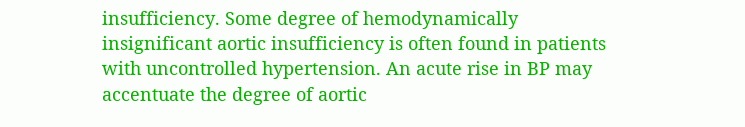insufficiency. Some degree of hemodynamically insignificant aortic insufficiency is often found in patients with uncontrolled hypertension. An acute rise in BP may accentuate the degree of aortic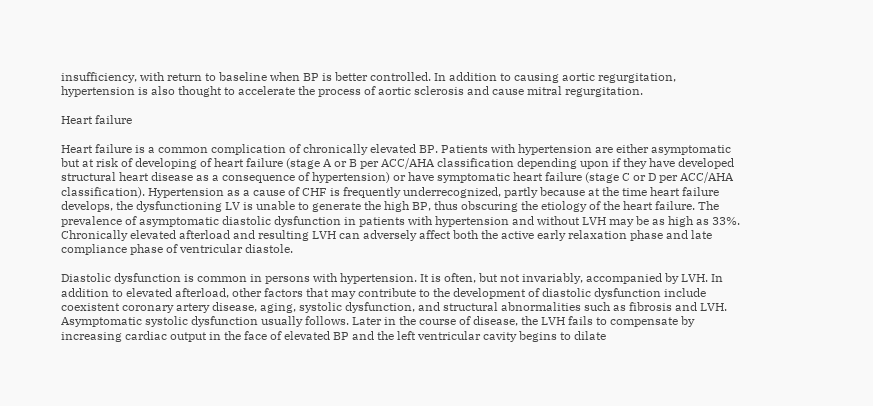insufficiency, with return to baseline when BP is better controlled. In addition to causing aortic regurgitation, hypertension is also thought to accelerate the process of aortic sclerosis and cause mitral regurgitation.

Heart failure

Heart failure is a common complication of chronically elevated BP. Patients with hypertension are either asymptomatic but at risk of developing of heart failure (stage A or B per ACC/AHA classification depending upon if they have developed structural heart disease as a consequence of hypertension) or have symptomatic heart failure (stage C or D per ACC/AHA classification). Hypertension as a cause of CHF is frequently underrecognized, partly because at the time heart failure develops, the dysfunctioning LV is unable to generate the high BP, thus obscuring the etiology of the heart failure. The prevalence of asymptomatic diastolic dysfunction in patients with hypertension and without LVH may be as high as 33%. Chronically elevated afterload and resulting LVH can adversely affect both the active early relaxation phase and late compliance phase of ventricular diastole.

Diastolic dysfunction is common in persons with hypertension. It is often, but not invariably, accompanied by LVH. In addition to elevated afterload, other factors that may contribute to the development of diastolic dysfunction include coexistent coronary artery disease, aging, systolic dysfunction, and structural abnormalities such as fibrosis and LVH. Asymptomatic systolic dysfunction usually follows. Later in the course of disease, the LVH fails to compensate by increasing cardiac output in the face of elevated BP and the left ventricular cavity begins to dilate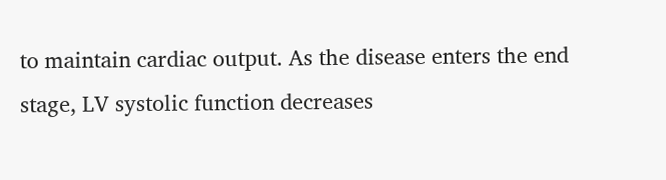to maintain cardiac output. As the disease enters the end stage, LV systolic function decreases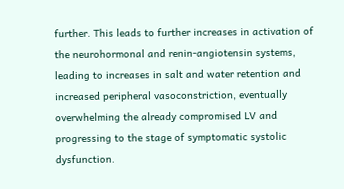further. This leads to further increases in activation of the neurohormonal and renin-angiotensin systems, leading to increases in salt and water retention and increased peripheral vasoconstriction, eventually overwhelming the already compromised LV and progressing to the stage of symptomatic systolic dysfunction.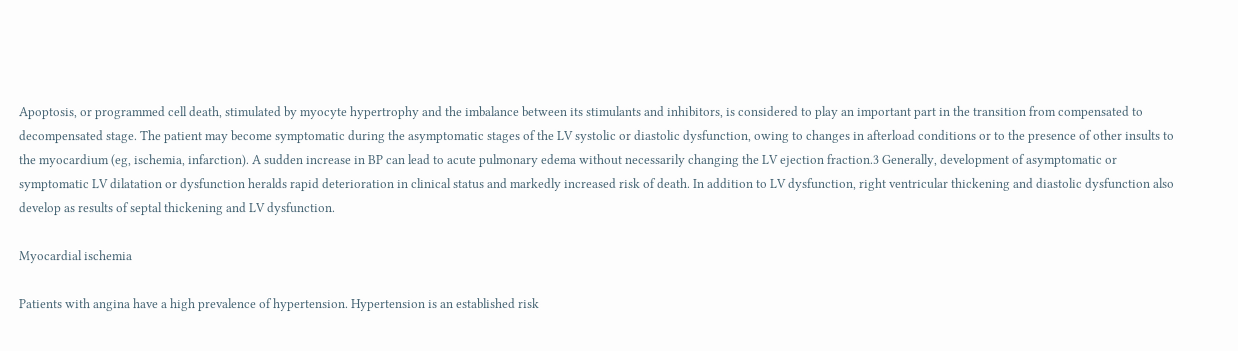Apoptosis, or programmed cell death, stimulated by myocyte hypertrophy and the imbalance between its stimulants and inhibitors, is considered to play an important part in the transition from compensated to decompensated stage. The patient may become symptomatic during the asymptomatic stages of the LV systolic or diastolic dysfunction, owing to changes in afterload conditions or to the presence of other insults to the myocardium (eg, ischemia, infarction). A sudden increase in BP can lead to acute pulmonary edema without necessarily changing the LV ejection fraction.3 Generally, development of asymptomatic or symptomatic LV dilatation or dysfunction heralds rapid deterioration in clinical status and markedly increased risk of death. In addition to LV dysfunction, right ventricular thickening and diastolic dysfunction also develop as results of septal thickening and LV dysfunction.

Myocardial ischemia

Patients with angina have a high prevalence of hypertension. Hypertension is an established risk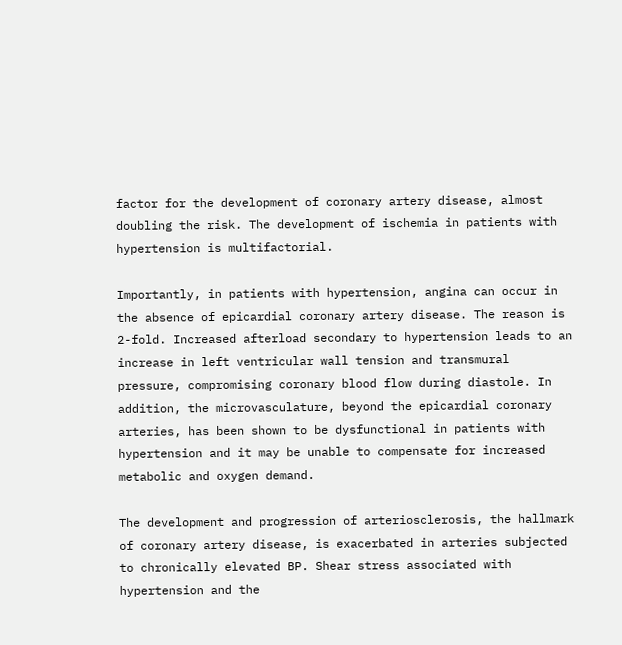factor for the development of coronary artery disease, almost doubling the risk. The development of ischemia in patients with hypertension is multifactorial.

Importantly, in patients with hypertension, angina can occur in the absence of epicardial coronary artery disease. The reason is 2-fold. Increased afterload secondary to hypertension leads to an increase in left ventricular wall tension and transmural pressure, compromising coronary blood flow during diastole. In addition, the microvasculature, beyond the epicardial coronary arteries, has been shown to be dysfunctional in patients with hypertension and it may be unable to compensate for increased metabolic and oxygen demand.

The development and progression of arteriosclerosis, the hallmark of coronary artery disease, is exacerbated in arteries subjected to chronically elevated BP. Shear stress associated with hypertension and the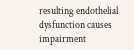resulting endothelial dysfunction causes impairment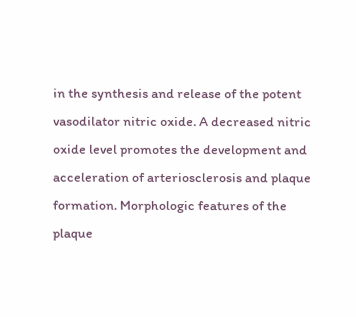in the synthesis and release of the potent vasodilator nitric oxide. A decreased nitric oxide level promotes the development and acceleration of arteriosclerosis and plaque formation. Morphologic features of the plaque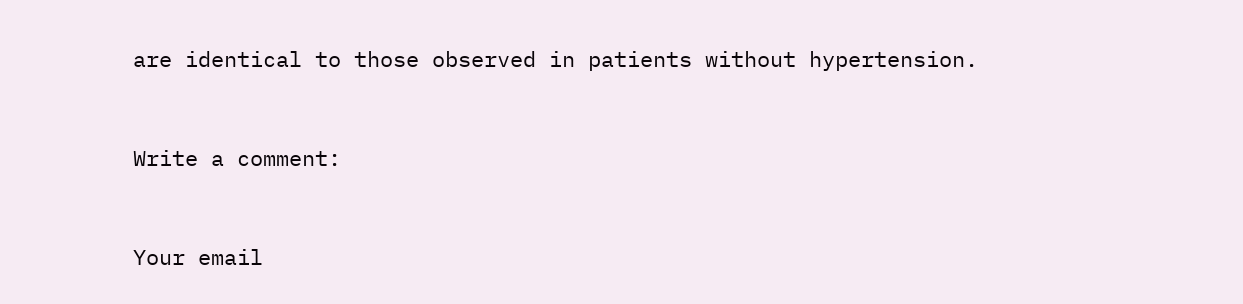are identical to those observed in patients without hypertension.


Write a comment:


Your email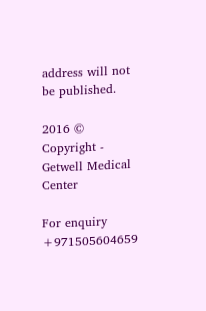address will not be published.

2016 © Copyright - Getwell Medical Center

For enquiry    +971505604659